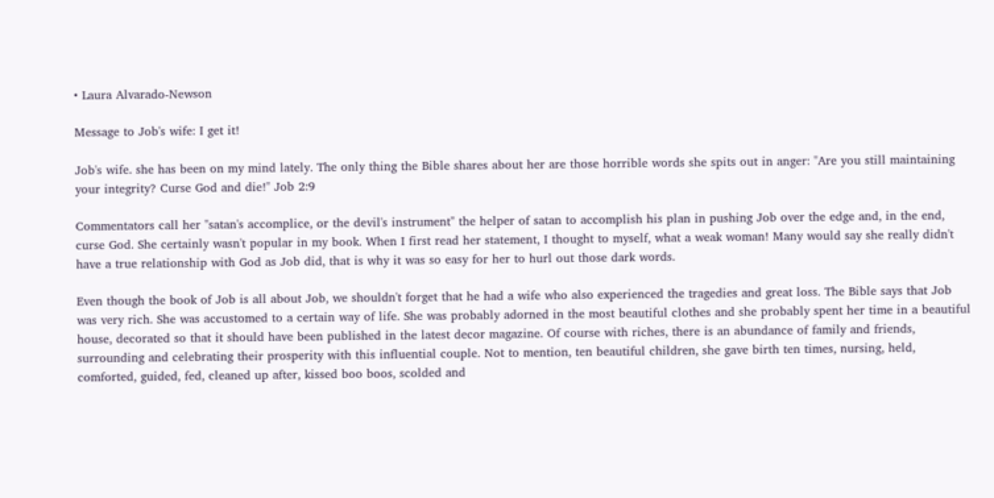• Laura Alvarado-Newson

Message to Job's wife: I get it!

Job's wife. she has been on my mind lately. The only thing the Bible shares about her are those horrible words she spits out in anger: "Are you still maintaining your integrity? Curse God and die!" Job 2:9

Commentators call her "satan's accomplice, or the devil's instrument" the helper of satan to accomplish his plan in pushing Job over the edge and, in the end, curse God. She certainly wasn't popular in my book. When I first read her statement, I thought to myself, what a weak woman! Many would say she really didn't have a true relationship with God as Job did, that is why it was so easy for her to hurl out those dark words.

Even though the book of Job is all about Job, we shouldn't forget that he had a wife who also experienced the tragedies and great loss. The Bible says that Job was very rich. She was accustomed to a certain way of life. She was probably adorned in the most beautiful clothes and she probably spent her time in a beautiful house, decorated so that it should have been published in the latest decor magazine. Of course with riches, there is an abundance of family and friends, surrounding and celebrating their prosperity with this influential couple. Not to mention, ten beautiful children, she gave birth ten times, nursing, held, comforted, guided, fed, cleaned up after, kissed boo boos, scolded and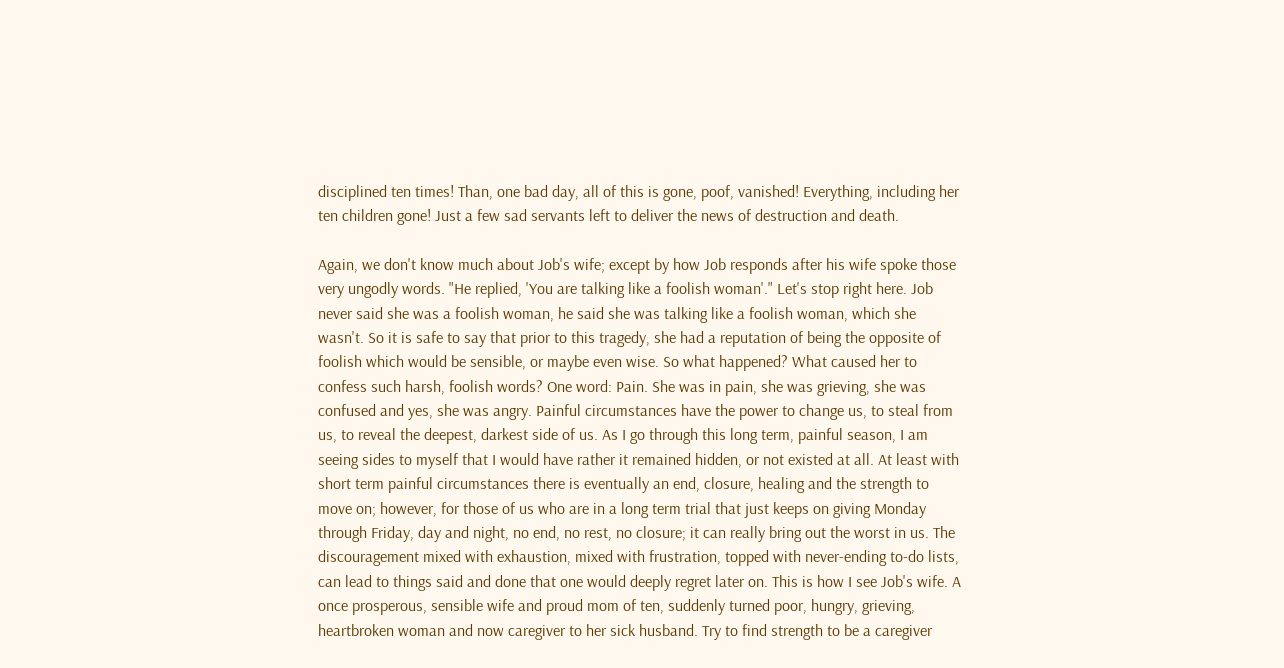disciplined ten times! Than, one bad day, all of this is gone, poof, vanished! Everything, including her ten children gone! Just a few sad servants left to deliver the news of destruction and death.

Again, we don't know much about Job's wife; except by how Job responds after his wife spoke those very ungodly words. "He replied, 'You are talking like a foolish woman'." Let's stop right here. Job never said she was a foolish woman, he said she was talking like a foolish woman, which she wasn't. So it is safe to say that prior to this tragedy, she had a reputation of being the opposite of foolish which would be sensible, or maybe even wise. So what happened? What caused her to confess such harsh, foolish words? One word: Pain. She was in pain, she was grieving, she was confused and yes, she was angry. Painful circumstances have the power to change us, to steal from us, to reveal the deepest, darkest side of us. As I go through this long term, painful season, I am seeing sides to myself that I would have rather it remained hidden, or not existed at all. At least with short term painful circumstances there is eventually an end, closure, healing and the strength to move on; however, for those of us who are in a long term trial that just keeps on giving Monday through Friday, day and night, no end, no rest, no closure; it can really bring out the worst in us. The discouragement mixed with exhaustion, mixed with frustration, topped with never-ending to-do lists, can lead to things said and done that one would deeply regret later on. This is how I see Job's wife. A once prosperous, sensible wife and proud mom of ten, suddenly turned poor, hungry, grieving, heartbroken woman and now caregiver to her sick husband. Try to find strength to be a caregiver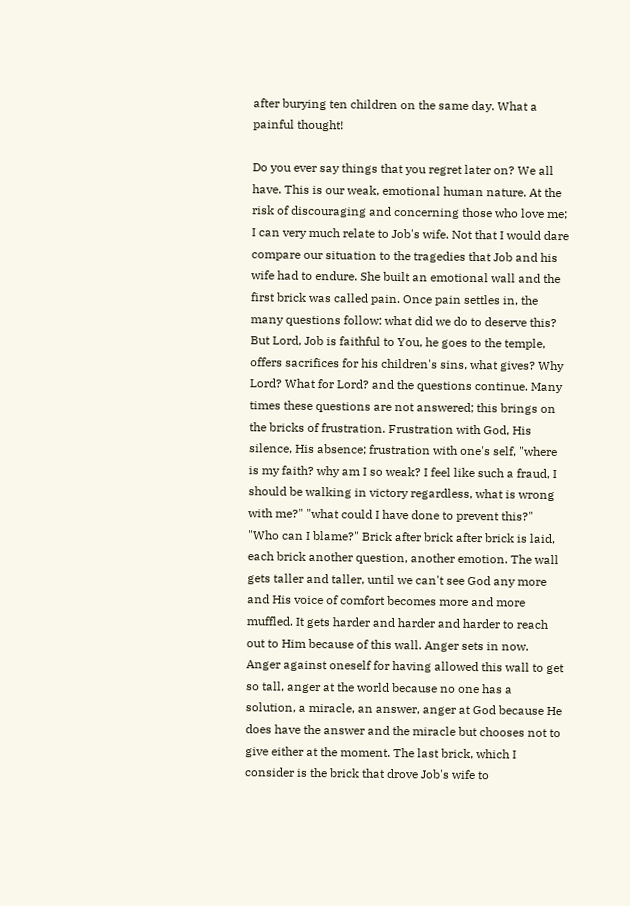after burying ten children on the same day. What a painful thought!

Do you ever say things that you regret later on? We all have. This is our weak, emotional human nature. At the risk of discouraging and concerning those who love me; I can very much relate to Job's wife. Not that I would dare compare our situation to the tragedies that Job and his wife had to endure. She built an emotional wall and the first brick was called pain. Once pain settles in, the many questions follow: what did we do to deserve this? But Lord, Job is faithful to You, he goes to the temple, offers sacrifices for his children's sins, what gives? Why Lord? What for Lord? and the questions continue. Many times these questions are not answered; this brings on the bricks of frustration. Frustration with God, His silence, His absence; frustration with one's self, "where is my faith? why am I so weak? I feel like such a fraud, I should be walking in victory regardless, what is wrong with me?" "what could I have done to prevent this?" "Who can I blame?" Brick after brick after brick is laid, each brick another question, another emotion. The wall gets taller and taller, until we can't see God any more and His voice of comfort becomes more and more muffled. It gets harder and harder and harder to reach out to Him because of this wall. Anger sets in now. Anger against oneself for having allowed this wall to get so tall, anger at the world because no one has a solution, a miracle, an answer, anger at God because He does have the answer and the miracle but chooses not to give either at the moment. The last brick, which I consider is the brick that drove Job's wife to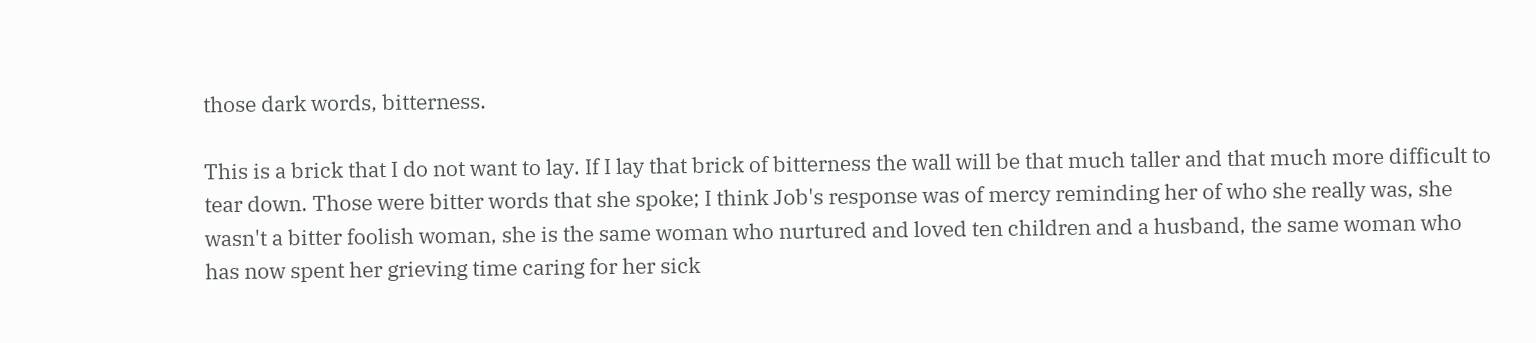those dark words, bitterness.

This is a brick that I do not want to lay. If I lay that brick of bitterness the wall will be that much taller and that much more difficult to tear down. Those were bitter words that she spoke; I think Job's response was of mercy reminding her of who she really was, she wasn't a bitter foolish woman, she is the same woman who nurtured and loved ten children and a husband, the same woman who has now spent her grieving time caring for her sick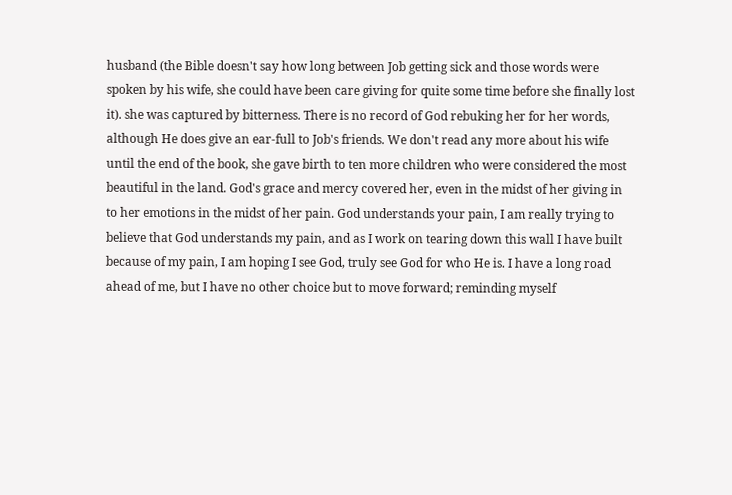husband (the Bible doesn't say how long between Job getting sick and those words were spoken by his wife, she could have been care giving for quite some time before she finally lost it). she was captured by bitterness. There is no record of God rebuking her for her words, although He does give an ear-full to Job's friends. We don't read any more about his wife until the end of the book, she gave birth to ten more children who were considered the most beautiful in the land. God's grace and mercy covered her, even in the midst of her giving in to her emotions in the midst of her pain. God understands your pain, I am really trying to believe that God understands my pain, and as I work on tearing down this wall I have built because of my pain, I am hoping I see God, truly see God for who He is. I have a long road ahead of me, but I have no other choice but to move forward; reminding myself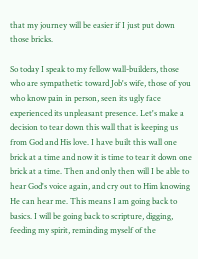that my journey will be easier if I just put down those bricks.

So today I speak to my fellow wall-builders, those who are sympathetic toward Job's wife, those of you who know pain in person, seen its ugly face experienced its unpleasant presence. Let's make a decision to tear down this wall that is keeping us from God and His love. I have built this wall one brick at a time and now it is time to tear it down one brick at a time. Then and only then will I be able to hear God's voice again, and cry out to Him knowing He can hear me. This means I am going back to basics. I will be going back to scripture, digging, feeding my spirit, reminding myself of the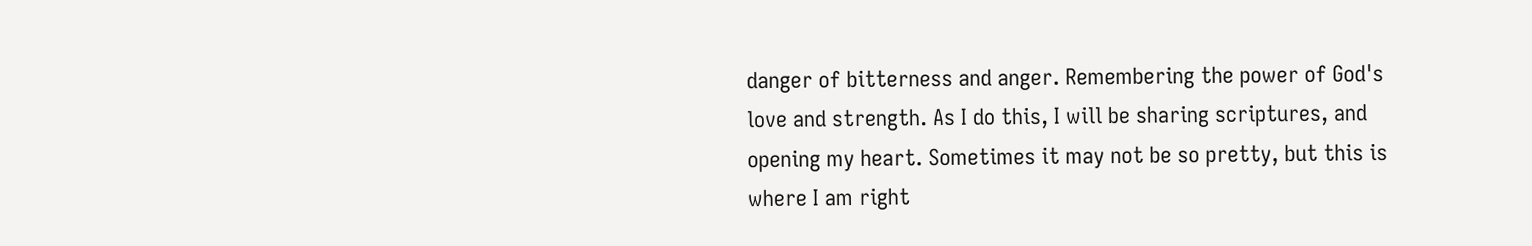danger of bitterness and anger. Remembering the power of God's love and strength. As I do this, I will be sharing scriptures, and opening my heart. Sometimes it may not be so pretty, but this is where I am right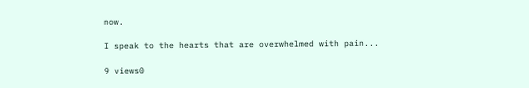now.

I speak to the hearts that are overwhelmed with pain...

9 views0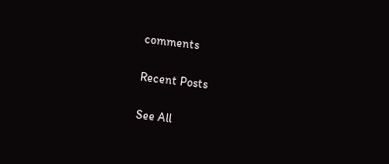comments

Recent Posts

See All